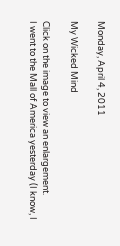Monday, April 4, 2011

My Wicked Mind

Click on the image to view an enlargement.
I went to the Mall of America yesterday (I know, I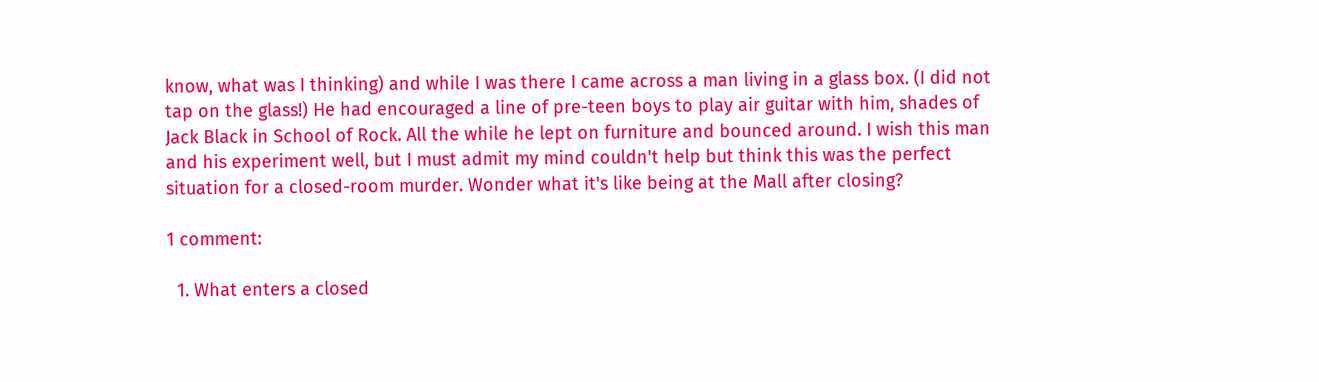know, what was I thinking) and while I was there I came across a man living in a glass box. (I did not tap on the glass!) He had encouraged a line of pre-teen boys to play air guitar with him, shades of Jack Black in School of Rock. All the while he lept on furniture and bounced around. I wish this man and his experiment well, but I must admit my mind couldn't help but think this was the perfect situation for a closed-room murder. Wonder what it's like being at the Mall after closing?

1 comment:

  1. What enters a closed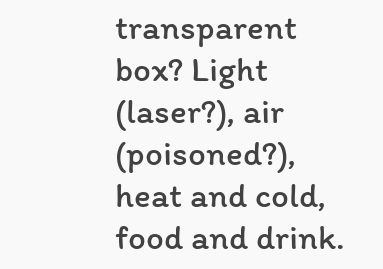transparent box? Light (laser?), air (poisoned?), heat and cold, food and drink.